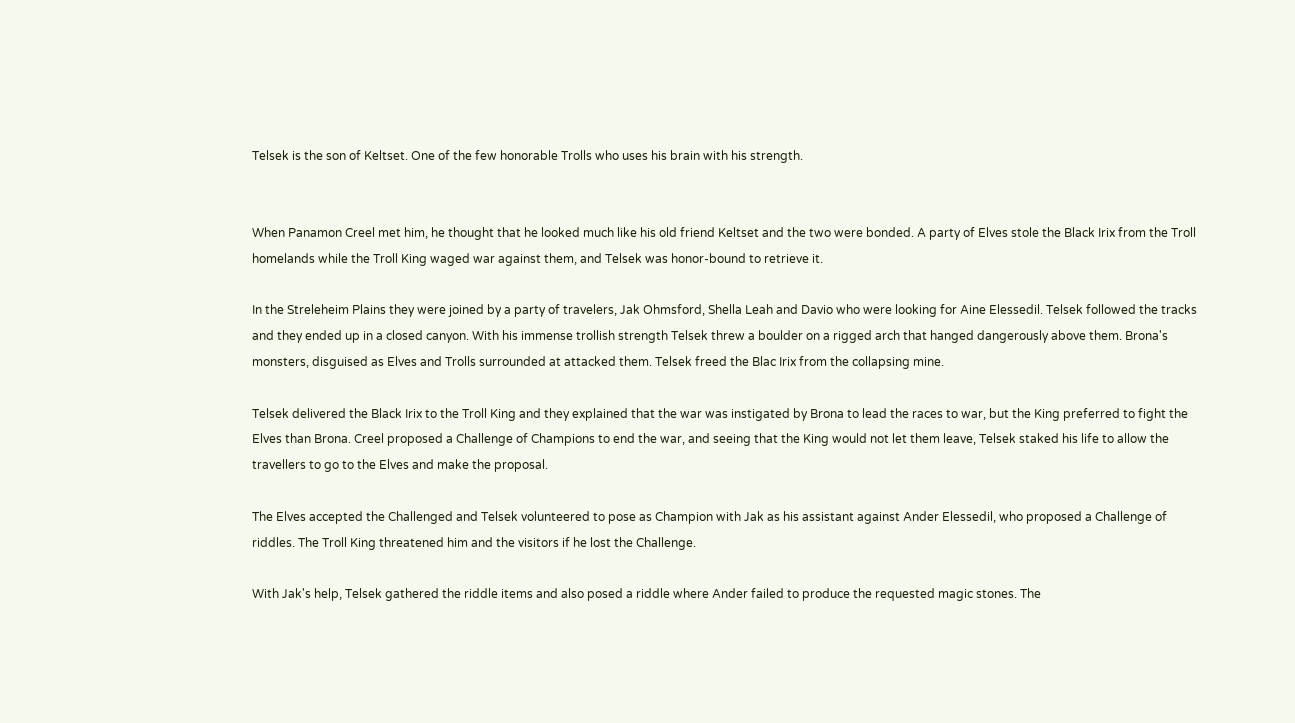Telsek is the son of Keltset. One of the few honorable Trolls who uses his brain with his strength.


When Panamon Creel met him, he thought that he looked much like his old friend Keltset and the two were bonded. A party of Elves stole the Black Irix from the Troll homelands while the Troll King waged war against them, and Telsek was honor-bound to retrieve it.

In the Streleheim Plains they were joined by a party of travelers, Jak Ohmsford, Shella Leah and Davio who were looking for Aine Elessedil. Telsek followed the tracks and they ended up in a closed canyon. With his immense trollish strength Telsek threw a boulder on a rigged arch that hanged dangerously above them. Brona's monsters, disguised as Elves and Trolls surrounded at attacked them. Telsek freed the Blac Irix from the collapsing mine.

Telsek delivered the Black Irix to the Troll King and they explained that the war was instigated by Brona to lead the races to war, but the King preferred to fight the Elves than Brona. Creel proposed a Challenge of Champions to end the war, and seeing that the King would not let them leave, Telsek staked his life to allow the travellers to go to the Elves and make the proposal.

The Elves accepted the Challenged and Telsek volunteered to pose as Champion with Jak as his assistant against Ander Elessedil, who proposed a Challenge of riddles. The Troll King threatened him and the visitors if he lost the Challenge.

With Jak's help, Telsek gathered the riddle items and also posed a riddle where Ander failed to produce the requested magic stones. The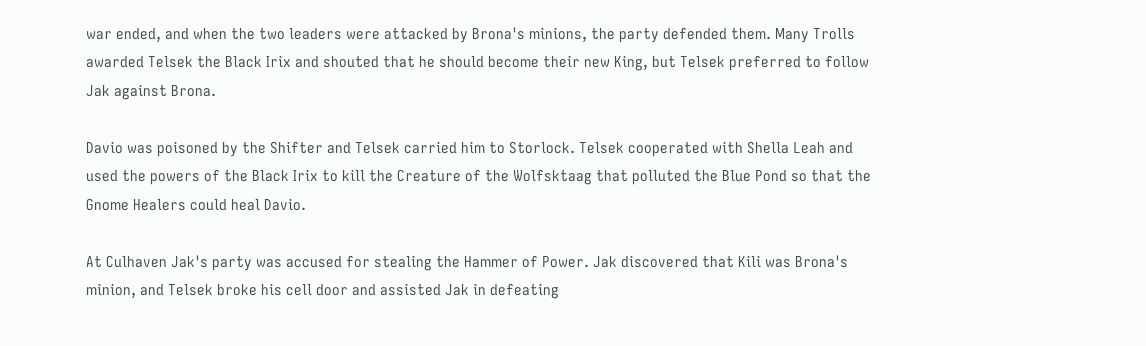war ended, and when the two leaders were attacked by Brona's minions, the party defended them. Many Trolls awarded Telsek the Black Irix and shouted that he should become their new King, but Telsek preferred to follow Jak against Brona.

Davio was poisoned by the Shifter and Telsek carried him to Storlock. Telsek cooperated with Shella Leah and used the powers of the Black Irix to kill the Creature of the Wolfsktaag that polluted the Blue Pond so that the Gnome Healers could heal Davio.

At Culhaven Jak's party was accused for stealing the Hammer of Power. Jak discovered that Kili was Brona's minion, and Telsek broke his cell door and assisted Jak in defeating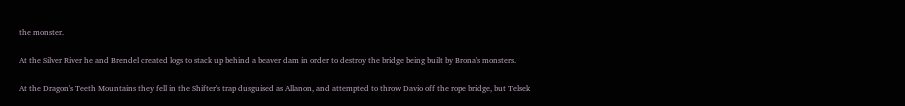the monster.

At the Silver River he and Brendel created logs to stack up behind a beaver dam in order to destroy the bridge being built by Brona's monsters.

At the Dragon's Teeth Mountains they fell in the Shifter's trap dusguised as Allanon, and attempted to throw Davio off the rope bridge, but Telsek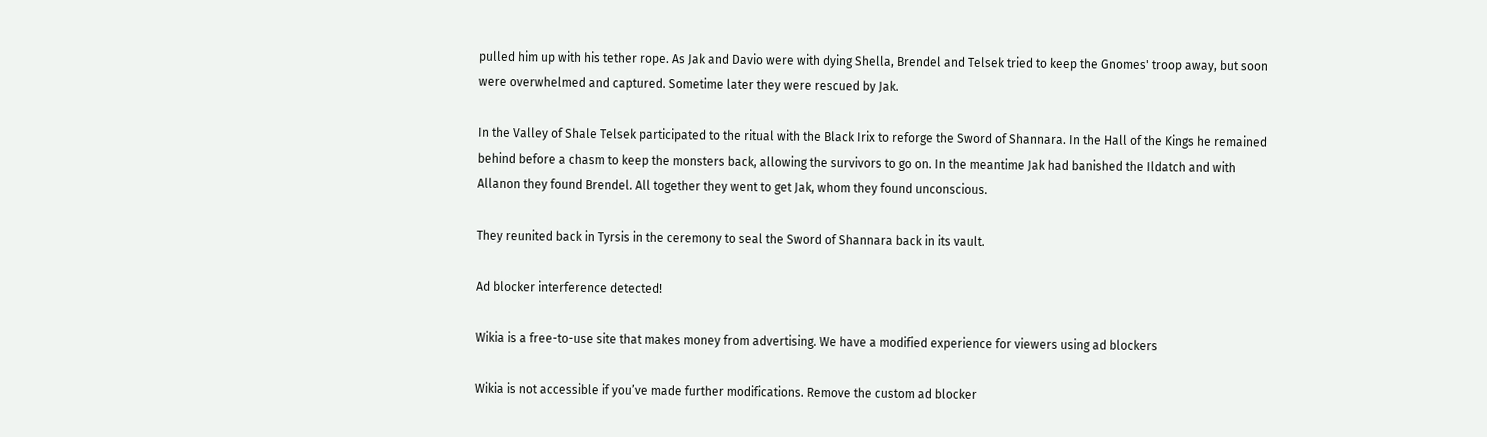pulled him up with his tether rope. As Jak and Davio were with dying Shella, Brendel and Telsek tried to keep the Gnomes' troop away, but soon were overwhelmed and captured. Sometime later they were rescued by Jak.

In the Valley of Shale Telsek participated to the ritual with the Black Irix to reforge the Sword of Shannara. In the Hall of the Kings he remained behind before a chasm to keep the monsters back, allowing the survivors to go on. In the meantime Jak had banished the Ildatch and with Allanon they found Brendel. All together they went to get Jak, whom they found unconscious.

They reunited back in Tyrsis in the ceremony to seal the Sword of Shannara back in its vault.

Ad blocker interference detected!

Wikia is a free-to-use site that makes money from advertising. We have a modified experience for viewers using ad blockers

Wikia is not accessible if you’ve made further modifications. Remove the custom ad blocker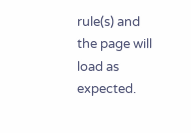rule(s) and the page will load as expected.